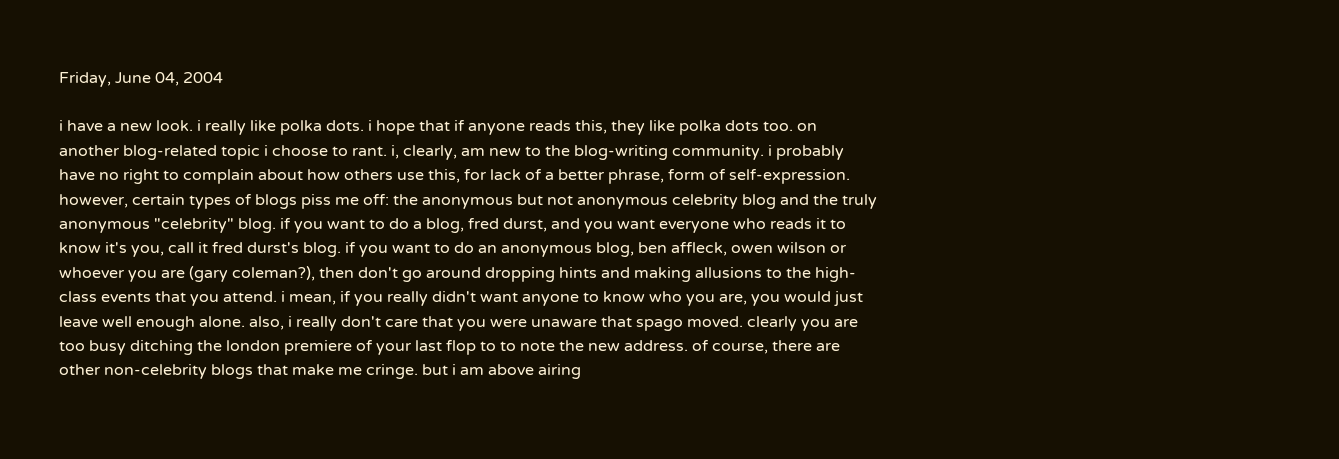Friday, June 04, 2004

i have a new look. i really like polka dots. i hope that if anyone reads this, they like polka dots too. on another blog-related topic i choose to rant. i, clearly, am new to the blog-writing community. i probably have no right to complain about how others use this, for lack of a better phrase, form of self-expression. however, certain types of blogs piss me off: the anonymous but not anonymous celebrity blog and the truly anonymous "celebrity" blog. if you want to do a blog, fred durst, and you want everyone who reads it to know it's you, call it fred durst's blog. if you want to do an anonymous blog, ben affleck, owen wilson or whoever you are (gary coleman?), then don't go around dropping hints and making allusions to the high-class events that you attend. i mean, if you really didn't want anyone to know who you are, you would just leave well enough alone. also, i really don't care that you were unaware that spago moved. clearly you are too busy ditching the london premiere of your last flop to to note the new address. of course, there are other non-celebrity blogs that make me cringe. but i am above airing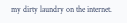my dirty laundry on the internet.